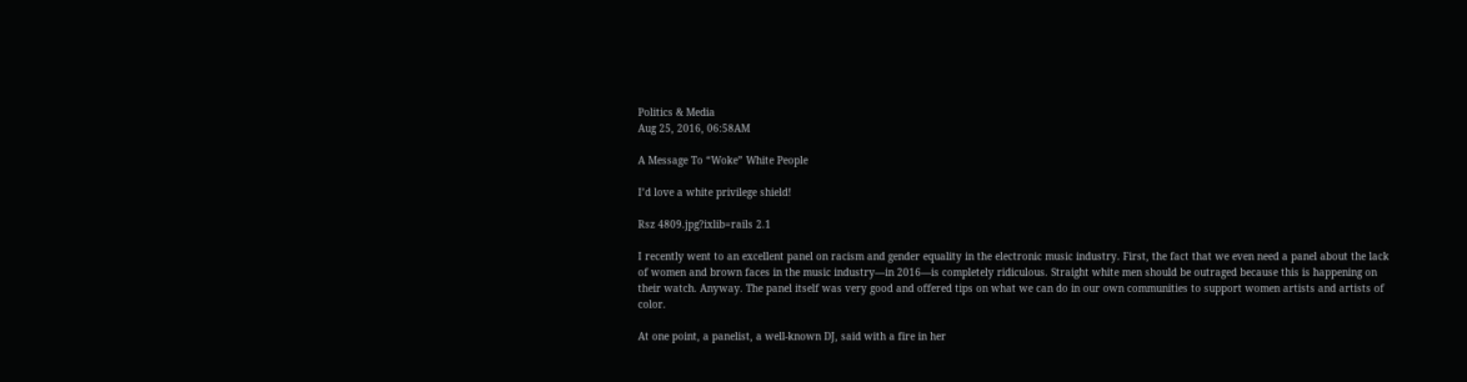Politics & Media
Aug 25, 2016, 06:58AM

A Message To “Woke” White People

I’d love a white privilege shield!

Rsz 4809.jpg?ixlib=rails 2.1

I recently went to an excellent panel on racism and gender equality in the electronic music industry. First, the fact that we even need a panel about the lack of women and brown faces in the music industry—in 2016—is completely ridiculous. Straight white men should be outraged because this is happening on their watch. Anyway. The panel itself was very good and offered tips on what we can do in our own communities to support women artists and artists of color.

At one point, a panelist, a well-known DJ, said with a fire in her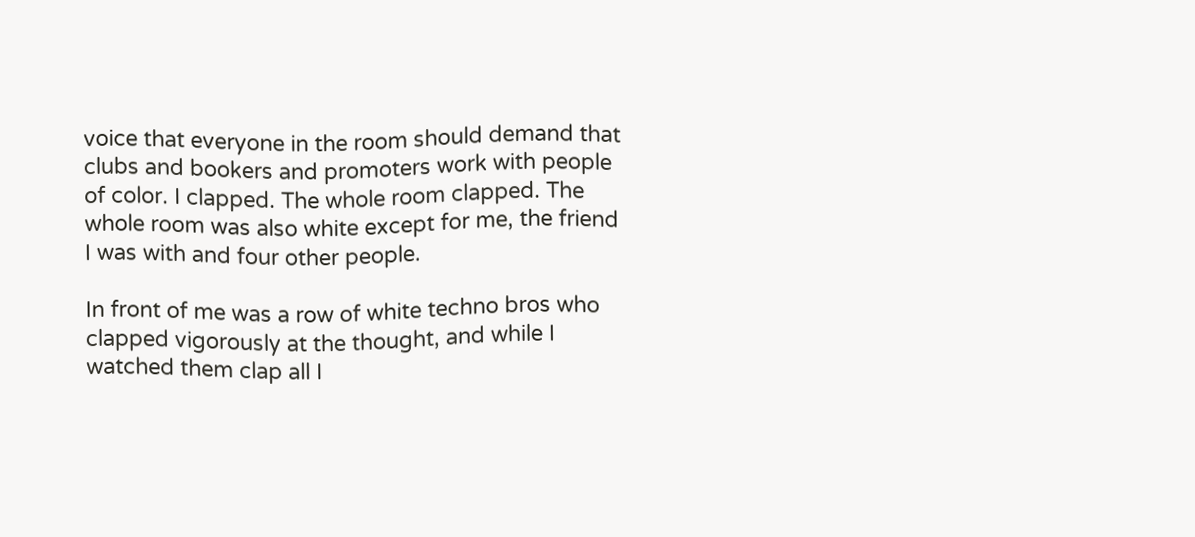voice that everyone in the room should demand that clubs and bookers and promoters work with people of color. I clapped. The whole room clapped. The whole room was also white except for me, the friend I was with and four other people.

In front of me was a row of white techno bros who clapped vigorously at the thought, and while I watched them clap all I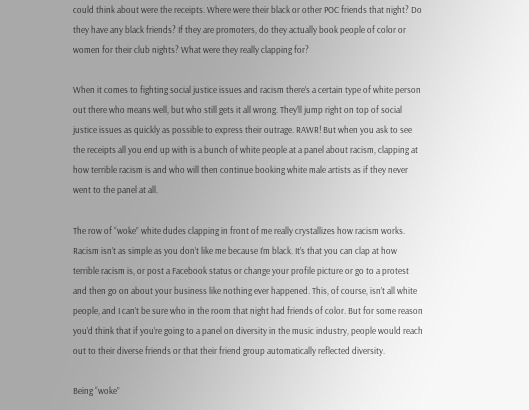could think about were the receipts. Where were their black or other POC friends that night? Do they have any black friends? If they are promoters, do they actually book people of color or women for their club nights? What were they really clapping for?

When it comes to fighting social justice issues and racism there’s a certain type of white person out there who means well, but who still gets it all wrong. They’ll jump right on top of social justice issues as quickly as possible to express their outrage. RAWR! But when you ask to see the receipts all you end up with is a bunch of white people at a panel about racism, clapping at how terrible racism is and who will then continue booking white male artists as if they never went to the panel at all.

The row of “woke” white dudes clapping in front of me really crystallizes how racism works. Racism isn’t as simple as you don’t like me because I’m black. It’s that you can clap at how terrible racism is, or post a Facebook status or change your profile picture or go to a protest and then go on about your business like nothing ever happened. This, of course, isn’t all white people, and I can’t be sure who in the room that night had friends of color. But for some reason you’d think that if you’re going to a panel on diversity in the music industry, people would reach out to their diverse friends or that their friend group automatically reflected diversity.

Being “woke”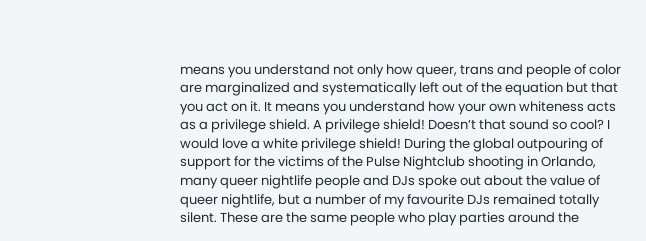means you understand not only how queer, trans and people of color are marginalized and systematically left out of the equation but that you act on it. It means you understand how your own whiteness acts as a privilege shield. A privilege shield! Doesn’t that sound so cool? I would love a white privilege shield! During the global outpouring of support for the victims of the Pulse Nightclub shooting in Orlando, many queer nightlife people and DJs spoke out about the value of queer nightlife, but a number of my favourite DJs remained totally silent. These are the same people who play parties around the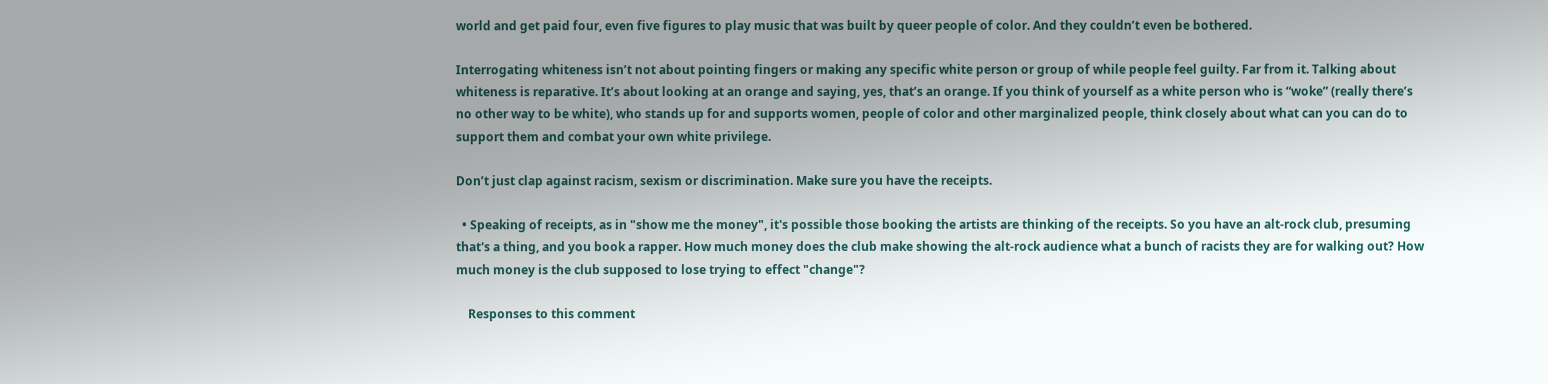world and get paid four, even five figures to play music that was built by queer people of color. And they couldn’t even be bothered.

Interrogating whiteness isn’t not about pointing fingers or making any specific white person or group of while people feel guilty. Far from it. Talking about whiteness is reparative. It’s about looking at an orange and saying, yes, that’s an orange. If you think of yourself as a white person who is “woke” (really there’s no other way to be white), who stands up for and supports women, people of color and other marginalized people, think closely about what can you can do to support them and combat your own white privilege.

Don’t just clap against racism, sexism or discrimination. Make sure you have the receipts.

  • Speaking of receipts, as in "show me the money", it's possible those booking the artists are thinking of the receipts. So you have an alt-rock club, presuming that's a thing, and you book a rapper. How much money does the club make showing the alt-rock audience what a bunch of racists they are for walking out? How much money is the club supposed to lose trying to effect "change"?

    Responses to this comment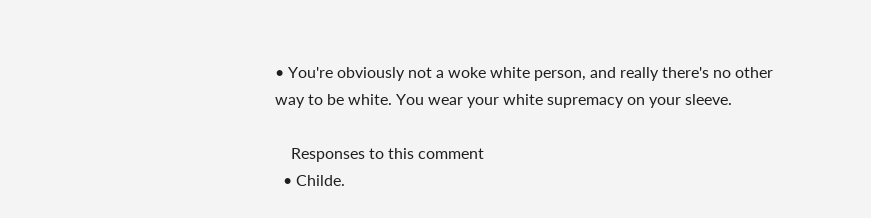• You're obviously not a woke white person, and really there's no other way to be white. You wear your white supremacy on your sleeve.

    Responses to this comment
  • Childe.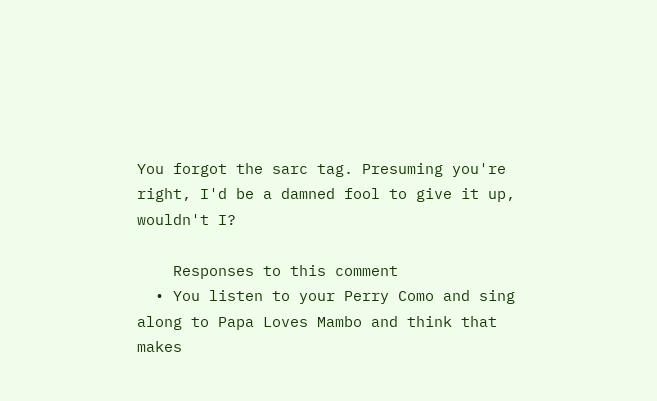You forgot the sarc tag. Presuming you're right, I'd be a damned fool to give it up, wouldn't I?

    Responses to this comment
  • You listen to your Perry Como and sing along to Papa Loves Mambo and think that makes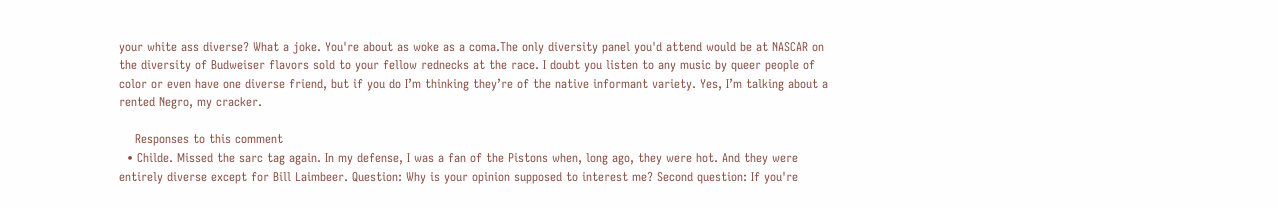your white ass diverse? What a joke. You're about as woke as a coma.The only diversity panel you'd attend would be at NASCAR on the diversity of Budweiser flavors sold to your fellow rednecks at the race. I doubt you listen to any music by queer people of color or even have one diverse friend, but if you do I’m thinking they’re of the native informant variety. Yes, I’m talking about a rented Negro, my cracker.

    Responses to this comment
  • Childe. Missed the sarc tag again. In my defense, I was a fan of the Pistons when, long ago, they were hot. And they were entirely diverse except for Bill Laimbeer. Question: Why is your opinion supposed to interest me? Second question: If you're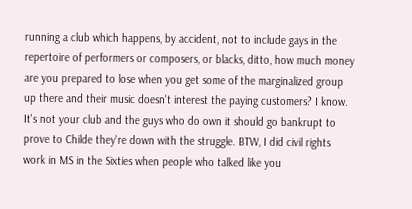running a club which happens, by accident, not to include gays in the repertoire of performers or composers, or blacks, ditto, how much money are you prepared to lose when you get some of the marginalized group up there and their music doesn't interest the paying customers? I know. It's not your club and the guys who do own it should go bankrupt to prove to Childe they're down with the struggle. BTW, I did civil rights work in MS in the Sixties when people who talked like you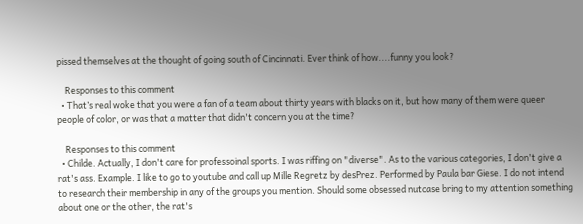pissed themselves at the thought of going south of Cincinnati. Ever think of how....funny you look?

    Responses to this comment
  • That’s real woke that you were a fan of a team about thirty years with blacks on it, but how many of them were queer people of color, or was that a matter that didn't concern you at the time?

    Responses to this comment
  • Childe. Actually, I don't care for professoinal sports. I was riffing on "diverse". As to the various categories, I don't give a rat's ass. Example. I like to go to youtube and call up Mille Regretz by desPrez. Performed by Paula bar Giese. I do not intend to research their membership in any of the groups you mention. Should some obsessed nutcase bring to my attention something about one or the other, the rat's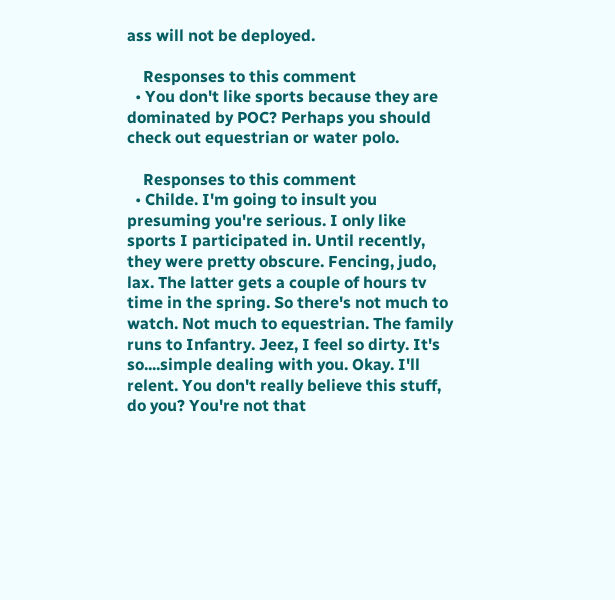ass will not be deployed.

    Responses to this comment
  • You don't like sports because they are dominated by POC? Perhaps you should check out equestrian or water polo.

    Responses to this comment
  • Childe. I'm going to insult you presuming you're serious. I only like sports I participated in. Until recently, they were pretty obscure. Fencing, judo, lax. The latter gets a couple of hours tv time in the spring. So there's not much to watch. Not much to equestrian. The family runs to Infantry. Jeez, I feel so dirty. It's so....simple dealing with you. Okay. I'll relent. You don't really believe this stuff, do you? You're not that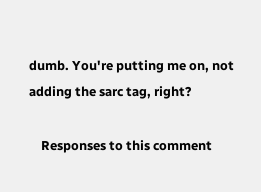dumb. You're putting me on, not adding the sarc tag, right?

    Responses to this comment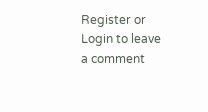Register or Login to leave a comment